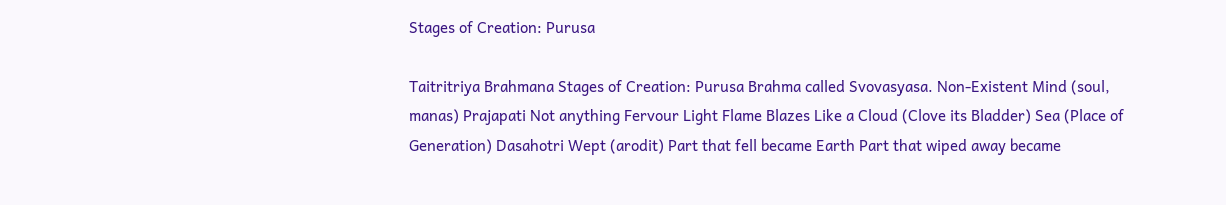Stages of Creation: Purusa

Taitritriya Brahmana Stages of Creation: Purusa Brahma called Svovasyasa. Non-Existent Mind (soul, manas) Prajapati Not anything Fervour Light Flame Blazes Like a Cloud (Clove its Bladder) Sea (Place of Generation) Dasahotri Wept (arodit) Part that fell became Earth Part that wiped away became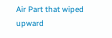Air Part that wiped upward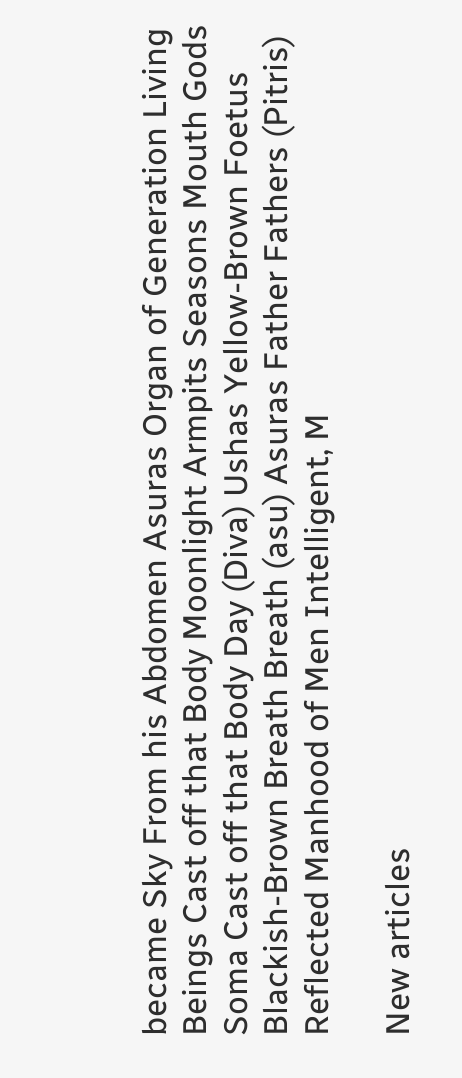became Sky From his Abdomen Asuras Organ of Generation Living Beings Cast off that Body Moonlight Armpits Seasons Mouth Gods Soma Cast off that Body Day (Diva) Ushas Yellow-Brown Foetus Blackish-Brown Breath Breath (asu) Asuras Father Fathers (Pitris) Reflected Manhood of Men Intelligent, M

New articles